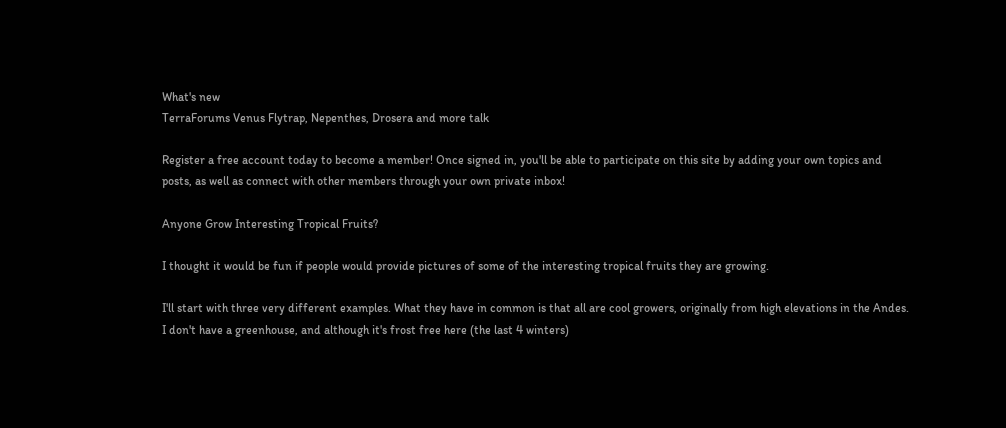What's new
TerraForums Venus Flytrap, Nepenthes, Drosera and more talk

Register a free account today to become a member! Once signed in, you'll be able to participate on this site by adding your own topics and posts, as well as connect with other members through your own private inbox!

Anyone Grow Interesting Tropical Fruits?

I thought it would be fun if people would provide pictures of some of the interesting tropical fruits they are growing.

I'll start with three very different examples. What they have in common is that all are cool growers, originally from high elevations in the Andes. I don't have a greenhouse, and although it's frost free here (the last 4 winters)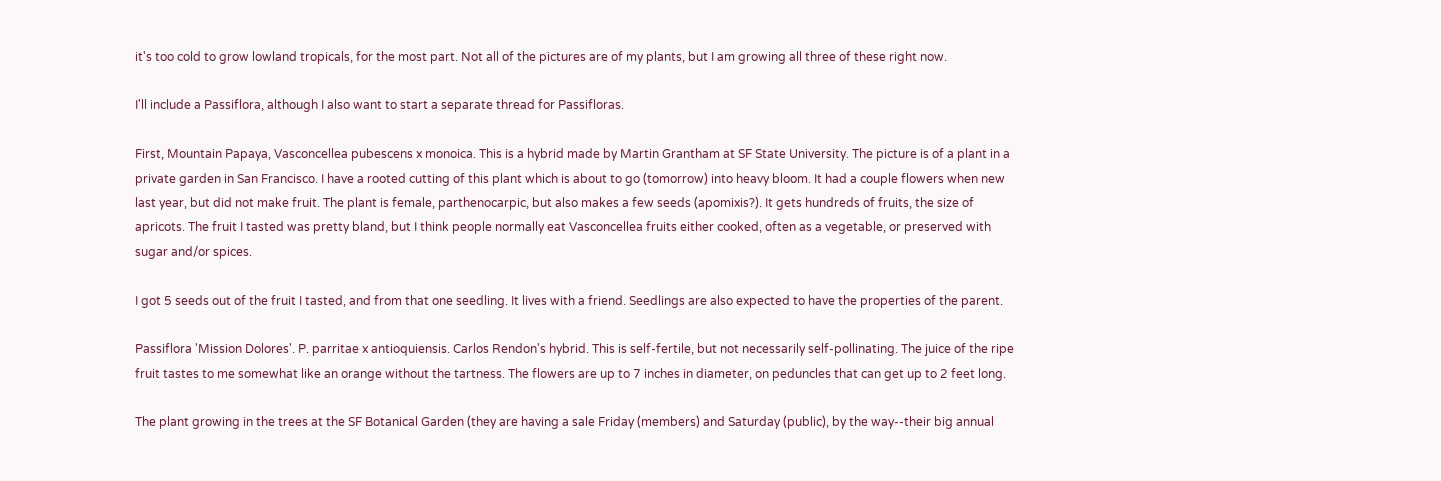it's too cold to grow lowland tropicals, for the most part. Not all of the pictures are of my plants, but I am growing all three of these right now.

I'll include a Passiflora, although I also want to start a separate thread for Passifloras.

First, Mountain Papaya, Vasconcellea pubescens x monoica. This is a hybrid made by Martin Grantham at SF State University. The picture is of a plant in a private garden in San Francisco. I have a rooted cutting of this plant which is about to go (tomorrow) into heavy bloom. It had a couple flowers when new last year, but did not make fruit. The plant is female, parthenocarpic, but also makes a few seeds (apomixis?). It gets hundreds of fruits, the size of apricots. The fruit I tasted was pretty bland, but I think people normally eat Vasconcellea fruits either cooked, often as a vegetable, or preserved with sugar and/or spices.

I got 5 seeds out of the fruit I tasted, and from that one seedling. It lives with a friend. Seedlings are also expected to have the properties of the parent.

Passiflora 'Mission Dolores'. P. parritae x antioquiensis. Carlos Rendon's hybrid. This is self-fertile, but not necessarily self-pollinating. The juice of the ripe fruit tastes to me somewhat like an orange without the tartness. The flowers are up to 7 inches in diameter, on peduncles that can get up to 2 feet long.

The plant growing in the trees at the SF Botanical Garden (they are having a sale Friday (members) and Saturday (public), by the way--their big annual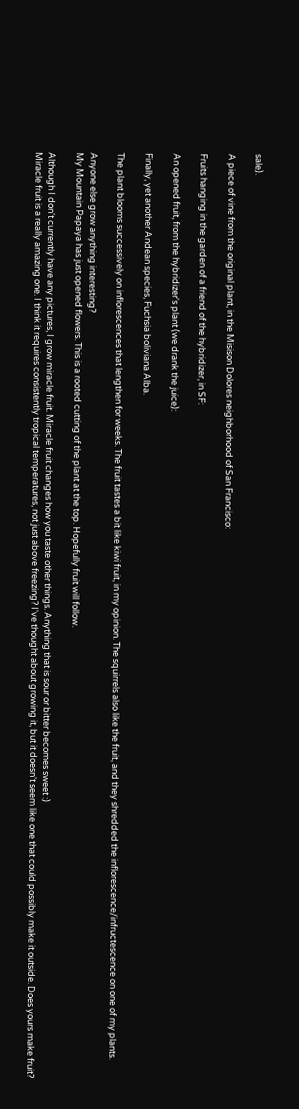sale).

A piece of vine from the original plant, in the Misison Dolores neighborhood of San Francisco:

Fruits hanging in the garden of a friend of the hybridizer, in SF:

An opened fruit, from the hybridizer's plant (we drank the juice):

Finally, yet another Andean species, Fuchsia boliviana Alba.

The plant blooms successively on inflorescences that lengthen for weeks. The fruit tastes a bit like kiwi fruit, in my opinion. The squirrels also like the fruit, and they shredded the inflorescence/infructescence on one of my plants.

Anyone else grow anything interesting?
My Mountain Papaya has just opened flowers. This is a rooted cutting of the plant at the top. Hopefully fruit will follow.

Although I don't currently have any pictures, I grow miracle fruit. Miracle fruit changes how you taste other things. Anything that is sour or bitter becomes sweet :)
Miracle fruit is a really amazing one. I think it requires consistently tropical temperatures, not just above freezing? I've thought about growing it, but it doesn't seem like one that could possibly make it outside. Does yours make fruit?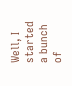Well, I started a bunch of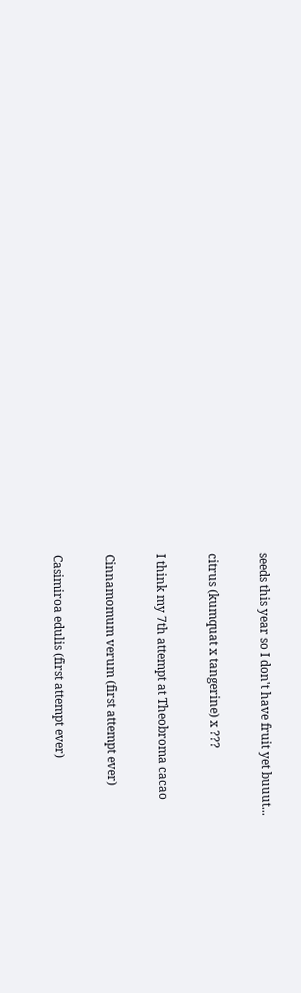seeds this year so I don't have fruit yet buuut...

citrus (kumquat x tangerine) x ???

I think my 7th attempt at Theobroma cacao

Cinnamomum verum (first attempt ever)

Casimiroa edulis (first attempt ever)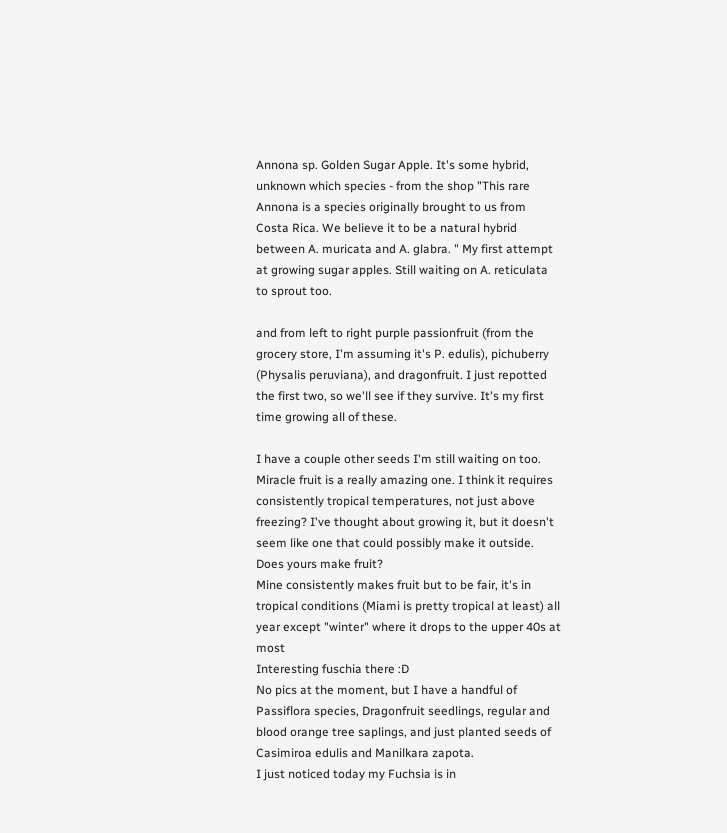Annona sp. Golden Sugar Apple. It's some hybrid, unknown which species - from the shop "This rare Annona is a species originally brought to us from Costa Rica. We believe it to be a natural hybrid between A. muricata and A. glabra. " My first attempt at growing sugar apples. Still waiting on A. reticulata to sprout too.

and from left to right purple passionfruit (from the grocery store, I'm assuming it's P. edulis), pichuberry (Physalis peruviana), and dragonfruit. I just repotted the first two, so we'll see if they survive. It's my first time growing all of these.

I have a couple other seeds I'm still waiting on too.
Miracle fruit is a really amazing one. I think it requires consistently tropical temperatures, not just above freezing? I've thought about growing it, but it doesn't seem like one that could possibly make it outside. Does yours make fruit?
Mine consistently makes fruit but to be fair, it's in tropical conditions (Miami is pretty tropical at least) all year except "winter" where it drops to the upper 40s at most
Interesting fuschia there :D
No pics at the moment, but I have a handful of Passiflora species, Dragonfruit seedlings, regular and blood orange tree saplings, and just planted seeds of Casimiroa edulis and Manilkara zapota.
I just noticed today my Fuchsia is in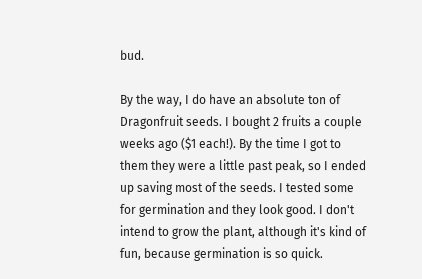bud.

By the way, I do have an absolute ton of Dragonfruit seeds. I bought 2 fruits a couple weeks ago ($1 each!). By the time I got to them they were a little past peak, so I ended up saving most of the seeds. I tested some for germination and they look good. I don't intend to grow the plant, although it's kind of fun, because germination is so quick.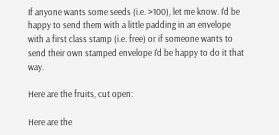If anyone wants some seeds (i.e. >100), let me know. I'd be happy to send them with a little padding in an envelope with a first class stamp (i.e. free) or if someone wants to send their own stamped envelope I'd be happy to do it that way.

Here are the fruits, cut open:

Here are the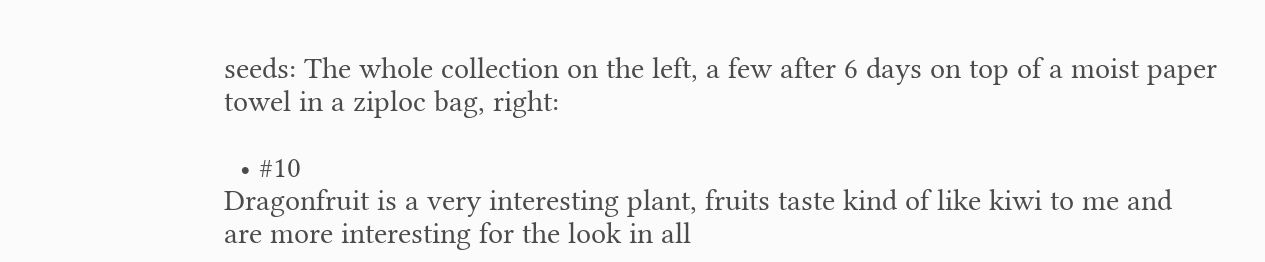seeds: The whole collection on the left, a few after 6 days on top of a moist paper towel in a ziploc bag, right:

  • #10
Dragonfruit is a very interesting plant, fruits taste kind of like kiwi to me and are more interesting for the look in all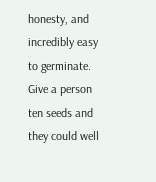honesty, and incredibly easy to germinate. Give a person ten seeds and they could well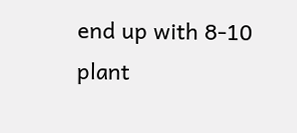end up with 8-10 plant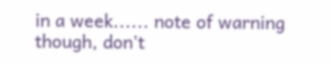in a week...... note of warning though, don't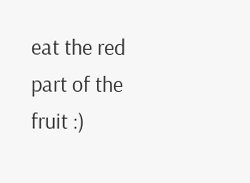eat the red part of the fruit :)